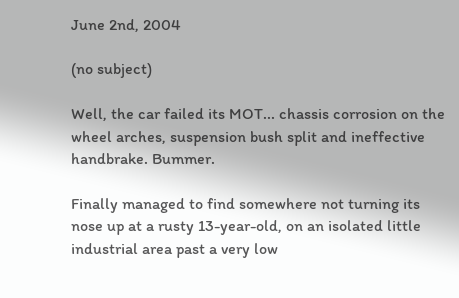June 2nd, 2004

(no subject)

Well, the car failed its MOT... chassis corrosion on the wheel arches, suspension bush split and ineffective handbrake. Bummer.

Finally managed to find somewhere not turning its nose up at a rusty 13-year-old, on an isolated little industrial area past a very low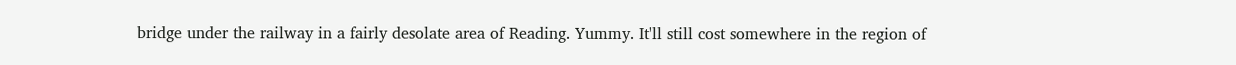bridge under the railway in a fairly desolate area of Reading. Yummy. It'll still cost somewhere in the region of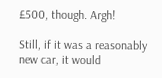£500, though. Argh!

Still, if it was a reasonably new car, it would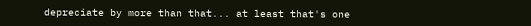depreciate by more than that... at least that's one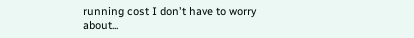running cost I don't have to worry about...